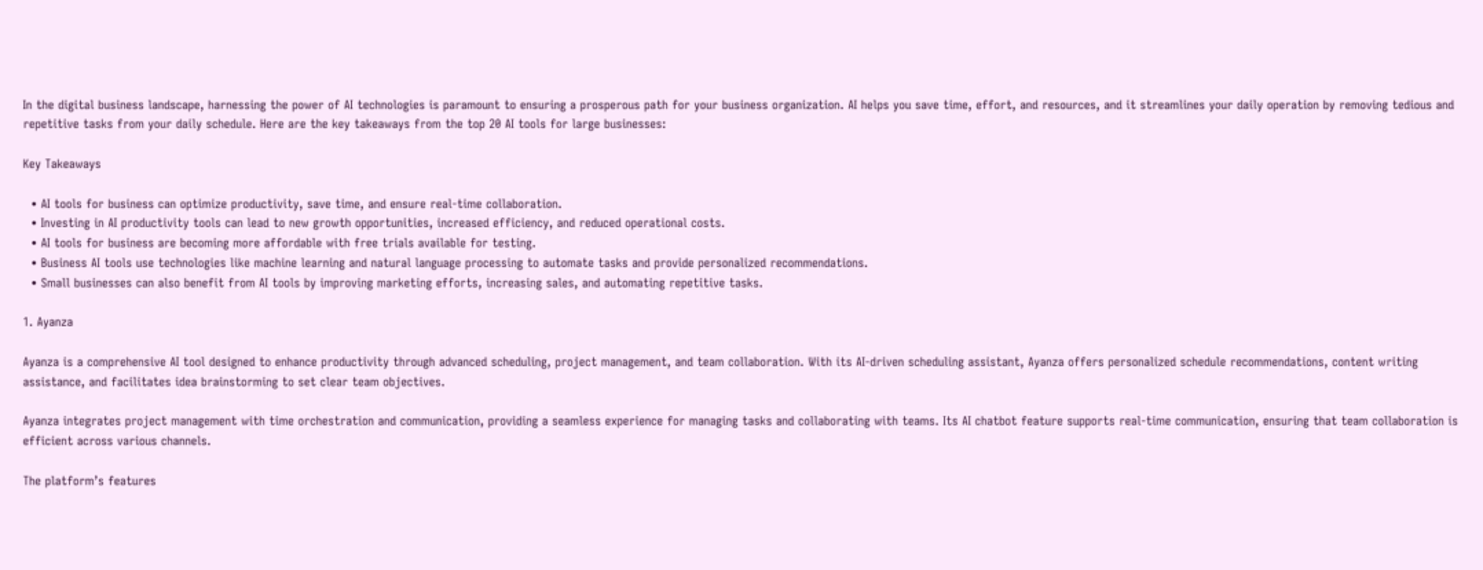In the digital business landscape, harnessing the power of AI technologies is paramount to ensuring a prosperous path for your business organization. AI helps you save time, effort, and resources, and it streamlines your daily operation by removing tedious and repetitive tasks from your daily schedule. Here are the key takeaways from the top 20 AI tools for large businesses:

Key Takeaways

  • AI tools for business can optimize productivity, save time, and ensure real-time collaboration.
  • Investing in AI productivity tools can lead to new growth opportunities, increased efficiency, and reduced operational costs.
  • AI tools for business are becoming more affordable with free trials available for testing.
  • Business AI tools use technologies like machine learning and natural language processing to automate tasks and provide personalized recommendations.
  • Small businesses can also benefit from AI tools by improving marketing efforts, increasing sales, and automating repetitive tasks.

1. Ayanza

Ayanza is a comprehensive AI tool designed to enhance productivity through advanced scheduling, project management, and team collaboration. With its AI-driven scheduling assistant, Ayanza offers personalized schedule recommendations, content writing assistance, and facilitates idea brainstorming to set clear team objectives.

Ayanza integrates project management with time orchestration and communication, providing a seamless experience for managing tasks and collaborating with teams. Its AI chatbot feature supports real-time communication, ensuring that team collaboration is efficient across various channels.

The platform’s features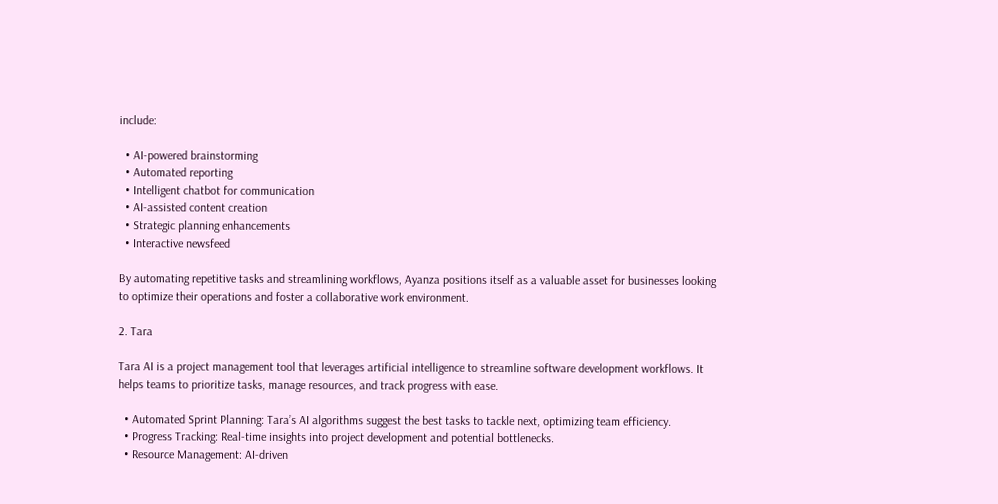include:

  • AI-powered brainstorming
  • Automated reporting
  • Intelligent chatbot for communication
  • AI-assisted content creation
  • Strategic planning enhancements
  • Interactive newsfeed

By automating repetitive tasks and streamlining workflows, Ayanza positions itself as a valuable asset for businesses looking to optimize their operations and foster a collaborative work environment.

2. Tara

Tara AI is a project management tool that leverages artificial intelligence to streamline software development workflows. It helps teams to prioritize tasks, manage resources, and track progress with ease.

  • Automated Sprint Planning: Tara’s AI algorithms suggest the best tasks to tackle next, optimizing team efficiency.
  • Progress Tracking: Real-time insights into project development and potential bottlenecks.
  • Resource Management: AI-driven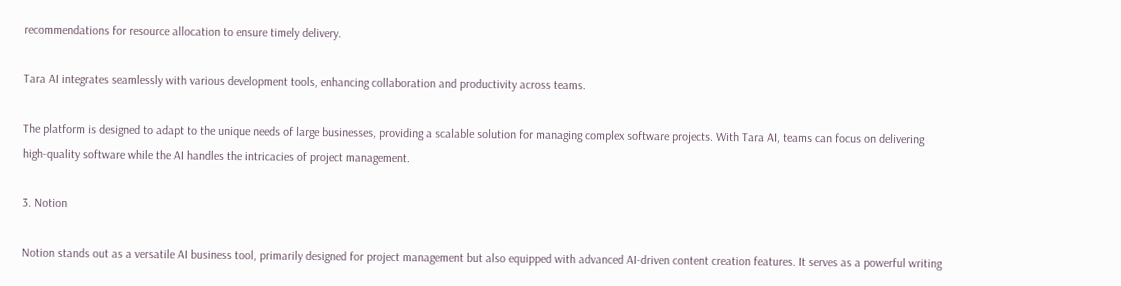recommendations for resource allocation to ensure timely delivery.

Tara AI integrates seamlessly with various development tools, enhancing collaboration and productivity across teams.

The platform is designed to adapt to the unique needs of large businesses, providing a scalable solution for managing complex software projects. With Tara AI, teams can focus on delivering high-quality software while the AI handles the intricacies of project management.

3. Notion

Notion stands out as a versatile AI business tool, primarily designed for project management but also equipped with advanced AI-driven content creation features. It serves as a powerful writing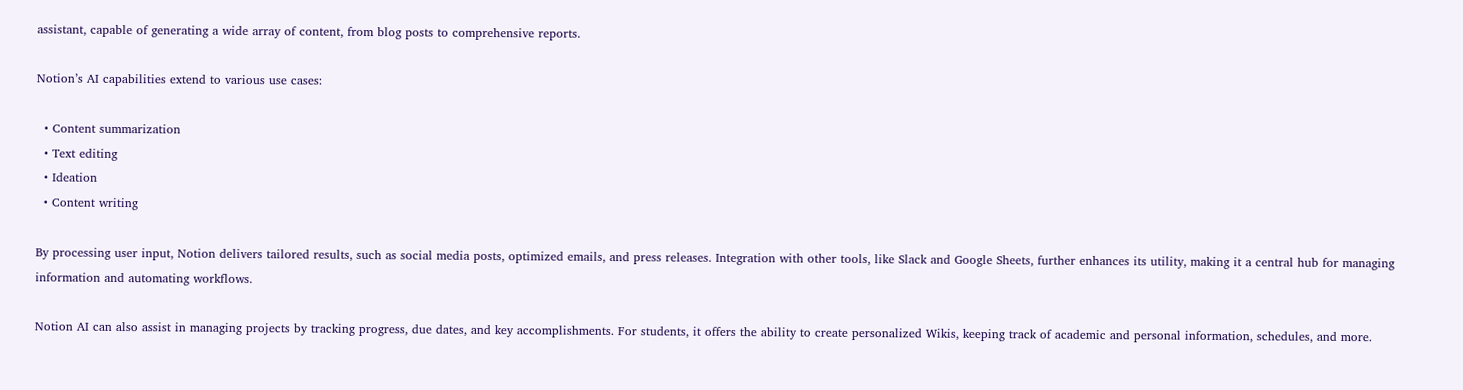assistant, capable of generating a wide array of content, from blog posts to comprehensive reports.

Notion’s AI capabilities extend to various use cases:

  • Content summarization
  • Text editing
  • Ideation
  • Content writing

By processing user input, Notion delivers tailored results, such as social media posts, optimized emails, and press releases. Integration with other tools, like Slack and Google Sheets, further enhances its utility, making it a central hub for managing information and automating workflows.

Notion AI can also assist in managing projects by tracking progress, due dates, and key accomplishments. For students, it offers the ability to create personalized Wikis, keeping track of academic and personal information, schedules, and more.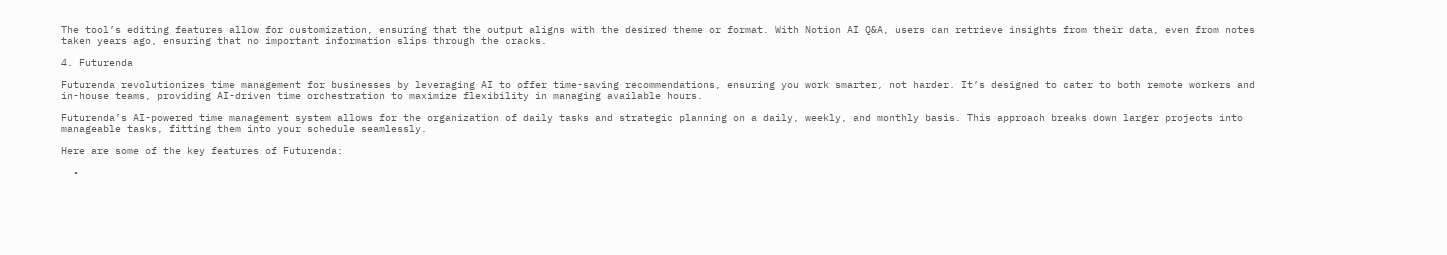The tool’s editing features allow for customization, ensuring that the output aligns with the desired theme or format. With Notion AI Q&A, users can retrieve insights from their data, even from notes taken years ago, ensuring that no important information slips through the cracks.

4. Futurenda

Futurenda revolutionizes time management for businesses by leveraging AI to offer time-saving recommendations, ensuring you work smarter, not harder. It’s designed to cater to both remote workers and in-house teams, providing AI-driven time orchestration to maximize flexibility in managing available hours.

Futurenda’s AI-powered time management system allows for the organization of daily tasks and strategic planning on a daily, weekly, and monthly basis. This approach breaks down larger projects into manageable tasks, fitting them into your schedule seamlessly.

Here are some of the key features of Futurenda:

  •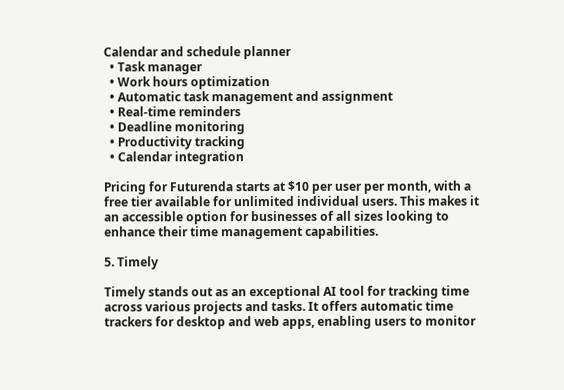Calendar and schedule planner
  • Task manager
  • Work hours optimization
  • Automatic task management and assignment
  • Real-time reminders
  • Deadline monitoring
  • Productivity tracking
  • Calendar integration

Pricing for Futurenda starts at $10 per user per month, with a free tier available for unlimited individual users. This makes it an accessible option for businesses of all sizes looking to enhance their time management capabilities.

5. Timely

Timely stands out as an exceptional AI tool for tracking time across various projects and tasks. It offers automatic time trackers for desktop and web apps, enabling users to monitor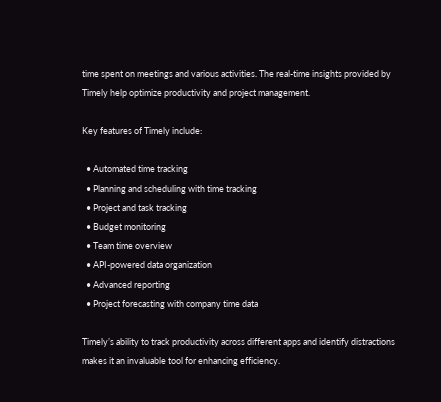time spent on meetings and various activities. The real-time insights provided by Timely help optimize productivity and project management.

Key features of Timely include:

  • Automated time tracking
  • Planning and scheduling with time tracking
  • Project and task tracking
  • Budget monitoring
  • Team time overview
  • API-powered data organization
  • Advanced reporting
  • Project forecasting with company time data

Timely’s ability to track productivity across different apps and identify distractions makes it an invaluable tool for enhancing efficiency.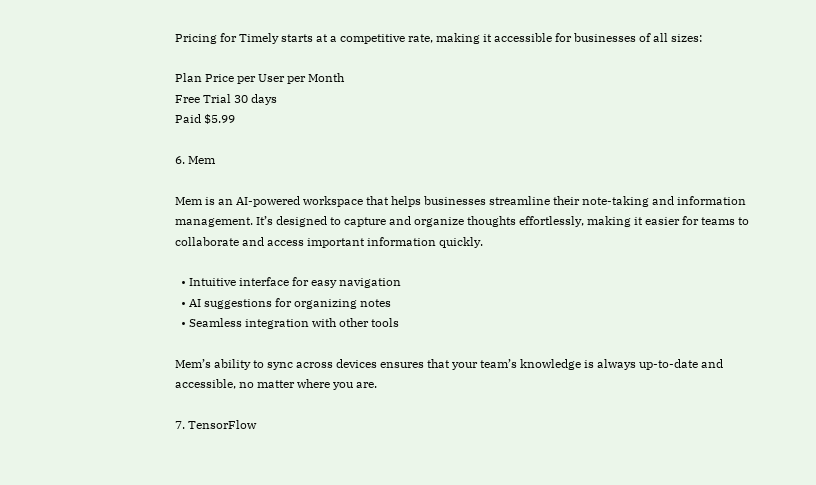Pricing for Timely starts at a competitive rate, making it accessible for businesses of all sizes:

Plan Price per User per Month
Free Trial 30 days
Paid $5.99

6. Mem

Mem is an AI-powered workspace that helps businesses streamline their note-taking and information management. It’s designed to capture and organize thoughts effortlessly, making it easier for teams to collaborate and access important information quickly.

  • Intuitive interface for easy navigation
  • AI suggestions for organizing notes
  • Seamless integration with other tools

Mem’s ability to sync across devices ensures that your team’s knowledge is always up-to-date and accessible, no matter where you are.

7. TensorFlow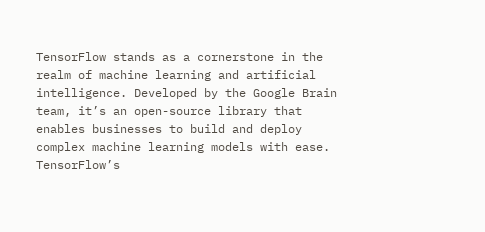TensorFlow stands as a cornerstone in the realm of machine learning and artificial intelligence. Developed by the Google Brain team, it’s an open-source library that enables businesses to build and deploy complex machine learning models with ease. TensorFlow’s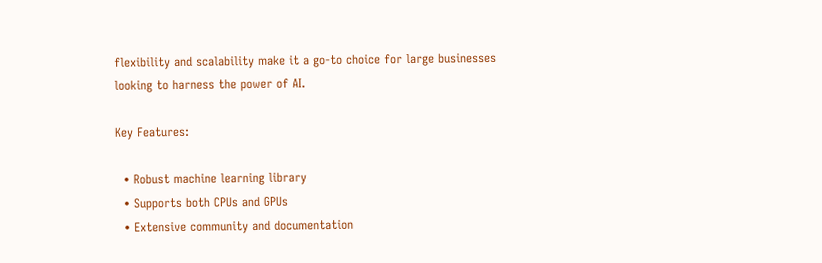flexibility and scalability make it a go-to choice for large businesses looking to harness the power of AI.

Key Features:

  • Robust machine learning library
  • Supports both CPUs and GPUs
  • Extensive community and documentation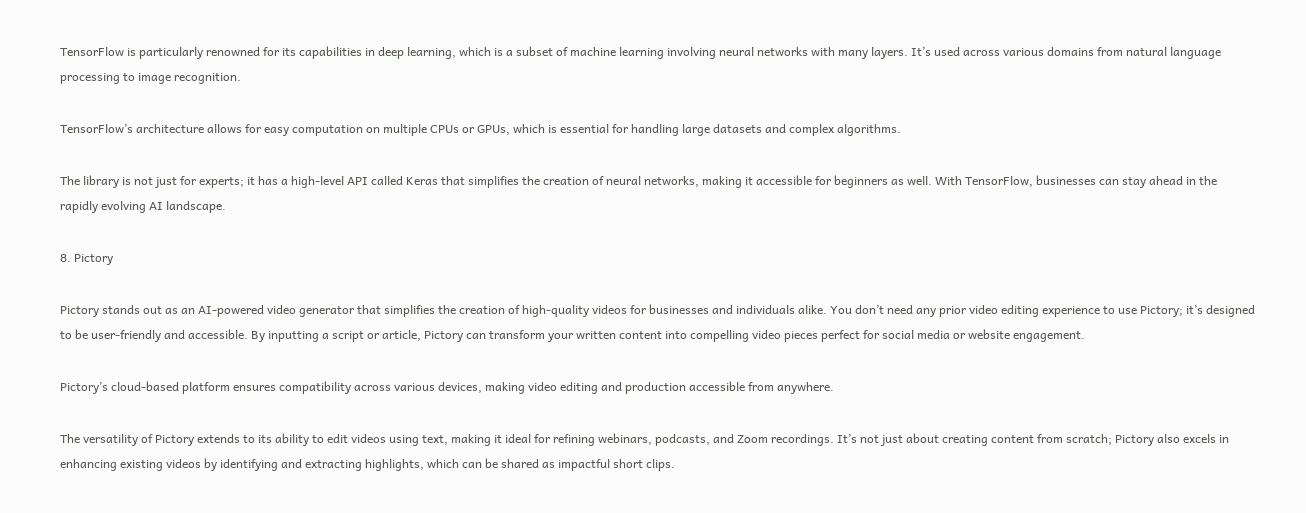TensorFlow is particularly renowned for its capabilities in deep learning, which is a subset of machine learning involving neural networks with many layers. It’s used across various domains from natural language processing to image recognition.

TensorFlow’s architecture allows for easy computation on multiple CPUs or GPUs, which is essential for handling large datasets and complex algorithms.

The library is not just for experts; it has a high-level API called Keras that simplifies the creation of neural networks, making it accessible for beginners as well. With TensorFlow, businesses can stay ahead in the rapidly evolving AI landscape.

8. Pictory

Pictory stands out as an AI-powered video generator that simplifies the creation of high-quality videos for businesses and individuals alike. You don’t need any prior video editing experience to use Pictory; it’s designed to be user-friendly and accessible. By inputting a script or article, Pictory can transform your written content into compelling video pieces perfect for social media or website engagement.

Pictory’s cloud-based platform ensures compatibility across various devices, making video editing and production accessible from anywhere.

The versatility of Pictory extends to its ability to edit videos using text, making it ideal for refining webinars, podcasts, and Zoom recordings. It’s not just about creating content from scratch; Pictory also excels in enhancing existing videos by identifying and extracting highlights, which can be shared as impactful short clips.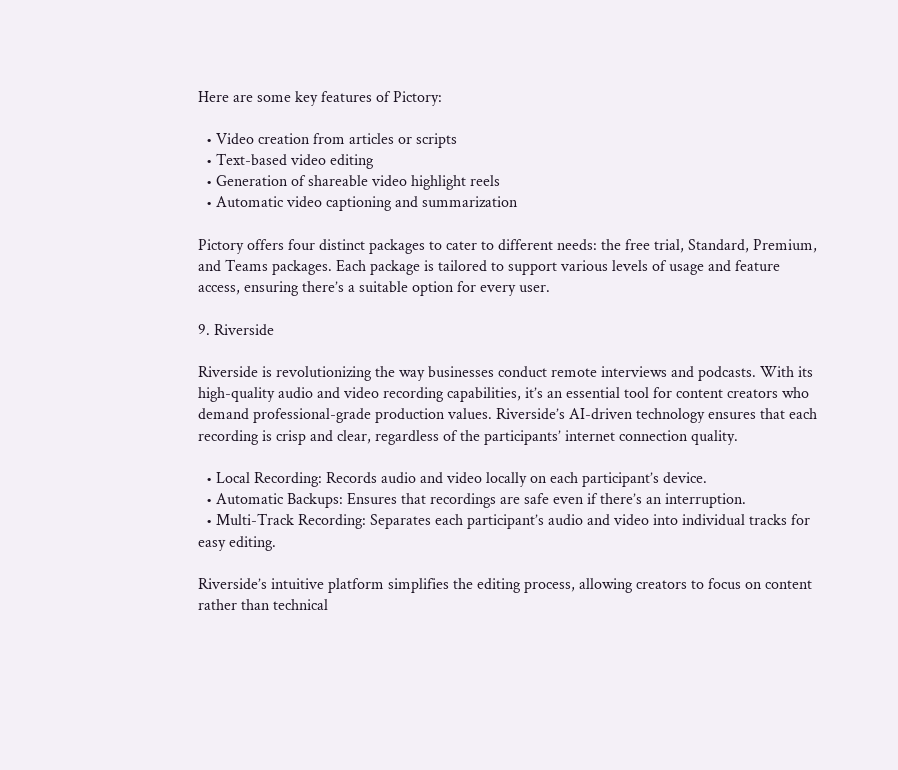Here are some key features of Pictory:

  • Video creation from articles or scripts
  • Text-based video editing
  • Generation of shareable video highlight reels
  • Automatic video captioning and summarization

Pictory offers four distinct packages to cater to different needs: the free trial, Standard, Premium, and Teams packages. Each package is tailored to support various levels of usage and feature access, ensuring there’s a suitable option for every user.

9. Riverside

Riverside is revolutionizing the way businesses conduct remote interviews and podcasts. With its high-quality audio and video recording capabilities, it’s an essential tool for content creators who demand professional-grade production values. Riverside’s AI-driven technology ensures that each recording is crisp and clear, regardless of the participants’ internet connection quality.

  • Local Recording: Records audio and video locally on each participant’s device.
  • Automatic Backups: Ensures that recordings are safe even if there’s an interruption.
  • Multi-Track Recording: Separates each participant’s audio and video into individual tracks for easy editing.

Riverside’s intuitive platform simplifies the editing process, allowing creators to focus on content rather than technical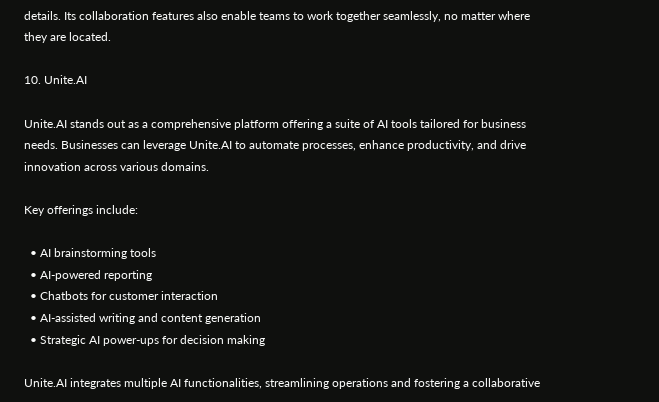details. Its collaboration features also enable teams to work together seamlessly, no matter where they are located.

10. Unite.AI

Unite.AI stands out as a comprehensive platform offering a suite of AI tools tailored for business needs. Businesses can leverage Unite.AI to automate processes, enhance productivity, and drive innovation across various domains.

Key offerings include:

  • AI brainstorming tools
  • AI-powered reporting
  • Chatbots for customer interaction
  • AI-assisted writing and content generation
  • Strategic AI power-ups for decision making

Unite.AI integrates multiple AI functionalities, streamlining operations and fostering a collaborative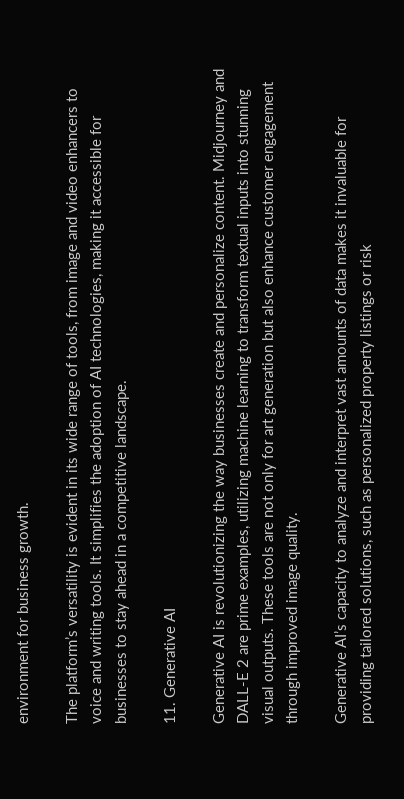environment for business growth.

The platform’s versatility is evident in its wide range of tools, from image and video enhancers to voice and writing tools. It simplifies the adoption of AI technologies, making it accessible for businesses to stay ahead in a competitive landscape.

11. Generative AI

Generative AI is revolutionizing the way businesses create and personalize content. Midjourney and DALL-E 2 are prime examples, utilizing machine learning to transform textual inputs into stunning visual outputs. These tools are not only for art generation but also enhance customer engagement through improved image quality.

Generative AI’s capacity to analyze and interpret vast amounts of data makes it invaluable for providing tailored solutions, such as personalized property listings or risk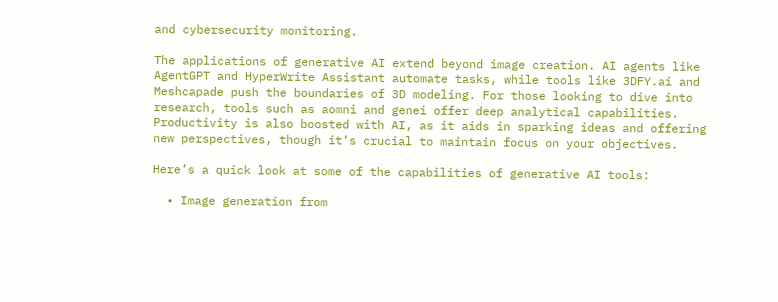and cybersecurity monitoring.

The applications of generative AI extend beyond image creation. AI agents like AgentGPT and HyperWrite Assistant automate tasks, while tools like 3DFY.ai and Meshcapade push the boundaries of 3D modeling. For those looking to dive into research, tools such as aomni and genei offer deep analytical capabilities. Productivity is also boosted with AI, as it aids in sparking ideas and offering new perspectives, though it’s crucial to maintain focus on your objectives.

Here’s a quick look at some of the capabilities of generative AI tools:

  • Image generation from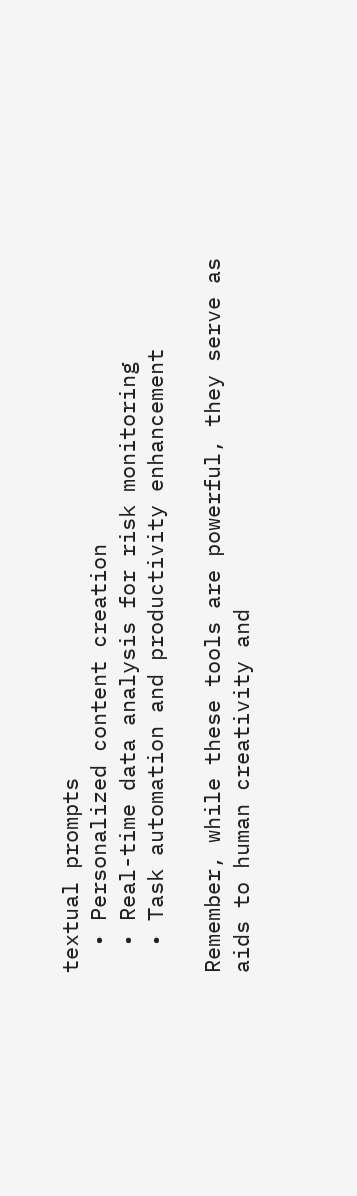textual prompts
  • Personalized content creation
  • Real-time data analysis for risk monitoring
  • Task automation and productivity enhancement

Remember, while these tools are powerful, they serve as aids to human creativity and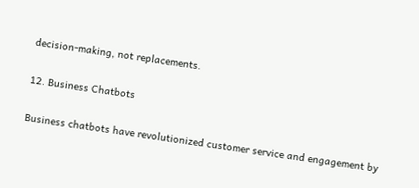decision-making, not replacements.

12. Business Chatbots

Business chatbots have revolutionized customer service and engagement by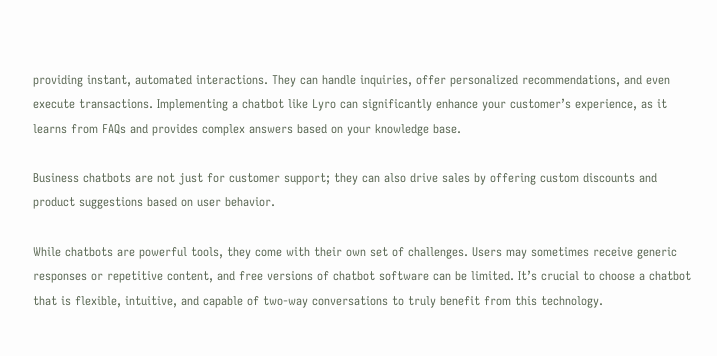providing instant, automated interactions. They can handle inquiries, offer personalized recommendations, and even execute transactions. Implementing a chatbot like Lyro can significantly enhance your customer’s experience, as it learns from FAQs and provides complex answers based on your knowledge base.

Business chatbots are not just for customer support; they can also drive sales by offering custom discounts and product suggestions based on user behavior.

While chatbots are powerful tools, they come with their own set of challenges. Users may sometimes receive generic responses or repetitive content, and free versions of chatbot software can be limited. It’s crucial to choose a chatbot that is flexible, intuitive, and capable of two-way conversations to truly benefit from this technology.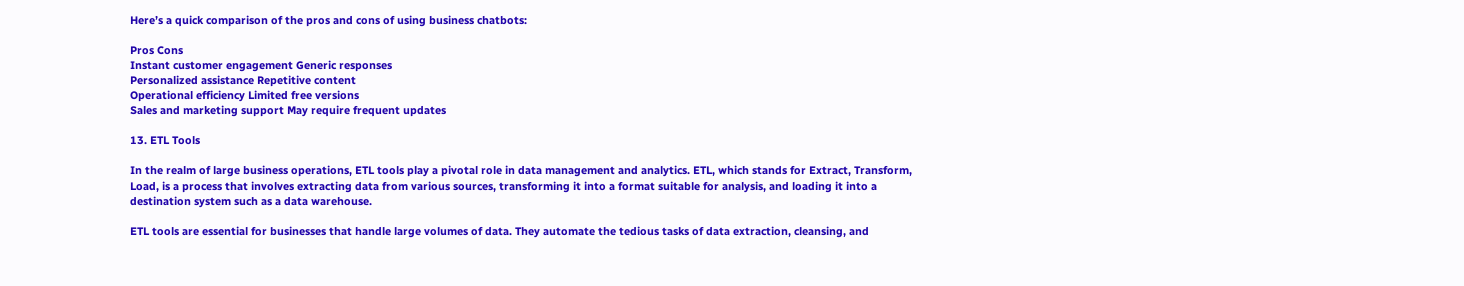Here’s a quick comparison of the pros and cons of using business chatbots:

Pros Cons
Instant customer engagement Generic responses
Personalized assistance Repetitive content
Operational efficiency Limited free versions
Sales and marketing support May require frequent updates

13. ETL Tools

In the realm of large business operations, ETL tools play a pivotal role in data management and analytics. ETL, which stands for Extract, Transform, Load, is a process that involves extracting data from various sources, transforming it into a format suitable for analysis, and loading it into a destination system such as a data warehouse.

ETL tools are essential for businesses that handle large volumes of data. They automate the tedious tasks of data extraction, cleansing, and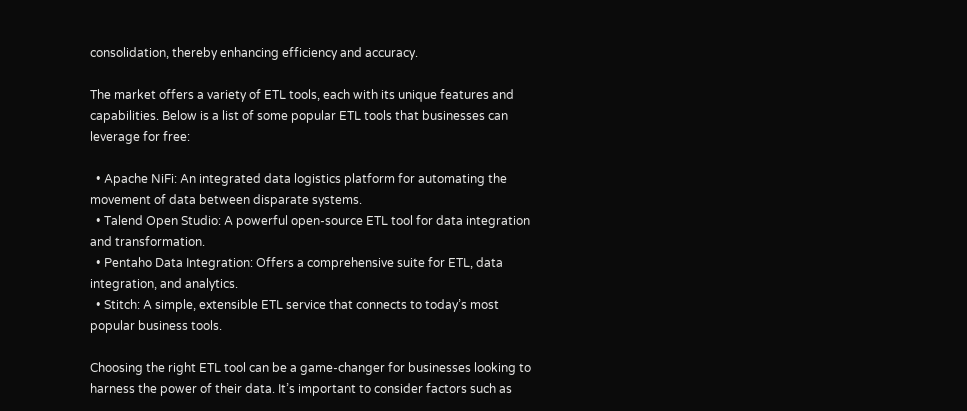consolidation, thereby enhancing efficiency and accuracy.

The market offers a variety of ETL tools, each with its unique features and capabilities. Below is a list of some popular ETL tools that businesses can leverage for free:

  • Apache NiFi: An integrated data logistics platform for automating the movement of data between disparate systems.
  • Talend Open Studio: A powerful open-source ETL tool for data integration and transformation.
  • Pentaho Data Integration: Offers a comprehensive suite for ETL, data integration, and analytics.
  • Stitch: A simple, extensible ETL service that connects to today’s most popular business tools.

Choosing the right ETL tool can be a game-changer for businesses looking to harness the power of their data. It’s important to consider factors such as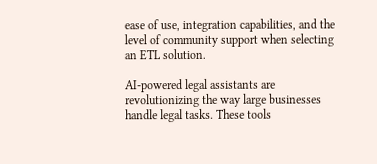ease of use, integration capabilities, and the level of community support when selecting an ETL solution.

AI-powered legal assistants are revolutionizing the way large businesses handle legal tasks. These tools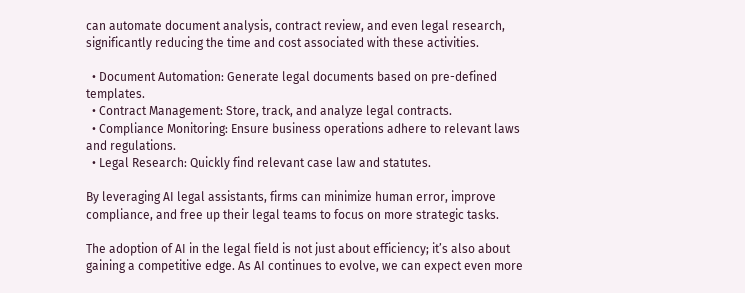can automate document analysis, contract review, and even legal research, significantly reducing the time and cost associated with these activities.

  • Document Automation: Generate legal documents based on pre-defined templates.
  • Contract Management: Store, track, and analyze legal contracts.
  • Compliance Monitoring: Ensure business operations adhere to relevant laws and regulations.
  • Legal Research: Quickly find relevant case law and statutes.

By leveraging AI legal assistants, firms can minimize human error, improve compliance, and free up their legal teams to focus on more strategic tasks.

The adoption of AI in the legal field is not just about efficiency; it’s also about gaining a competitive edge. As AI continues to evolve, we can expect even more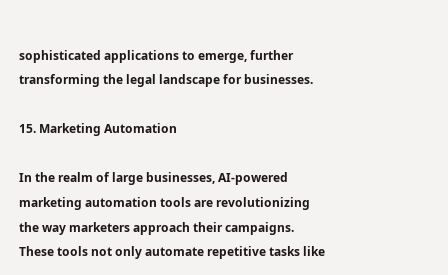sophisticated applications to emerge, further transforming the legal landscape for businesses.

15. Marketing Automation

In the realm of large businesses, AI-powered marketing automation tools are revolutionizing the way marketers approach their campaigns. These tools not only automate repetitive tasks like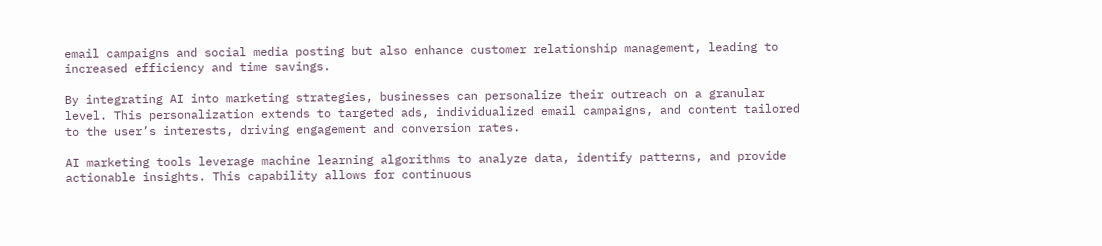email campaigns and social media posting but also enhance customer relationship management, leading to increased efficiency and time savings.

By integrating AI into marketing strategies, businesses can personalize their outreach on a granular level. This personalization extends to targeted ads, individualized email campaigns, and content tailored to the user’s interests, driving engagement and conversion rates.

AI marketing tools leverage machine learning algorithms to analyze data, identify patterns, and provide actionable insights. This capability allows for continuous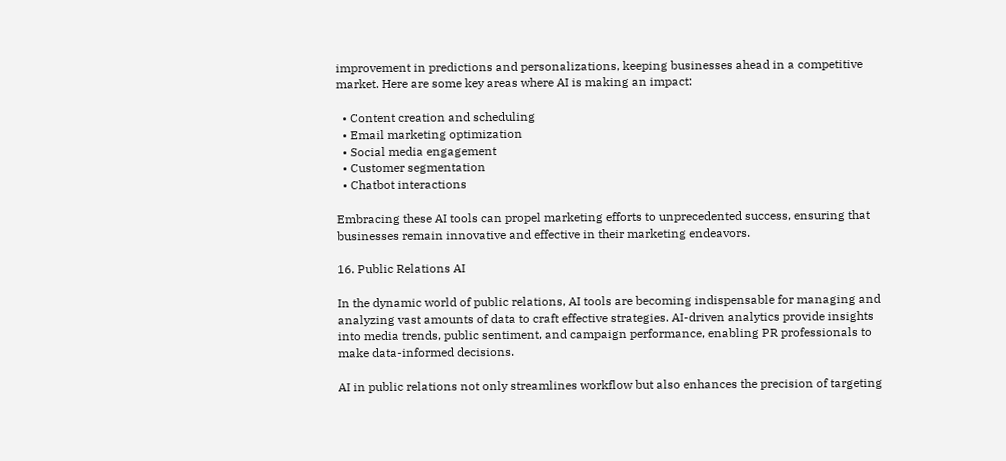improvement in predictions and personalizations, keeping businesses ahead in a competitive market. Here are some key areas where AI is making an impact:

  • Content creation and scheduling
  • Email marketing optimization
  • Social media engagement
  • Customer segmentation
  • Chatbot interactions

Embracing these AI tools can propel marketing efforts to unprecedented success, ensuring that businesses remain innovative and effective in their marketing endeavors.

16. Public Relations AI

In the dynamic world of public relations, AI tools are becoming indispensable for managing and analyzing vast amounts of data to craft effective strategies. AI-driven analytics provide insights into media trends, public sentiment, and campaign performance, enabling PR professionals to make data-informed decisions.

AI in public relations not only streamlines workflow but also enhances the precision of targeting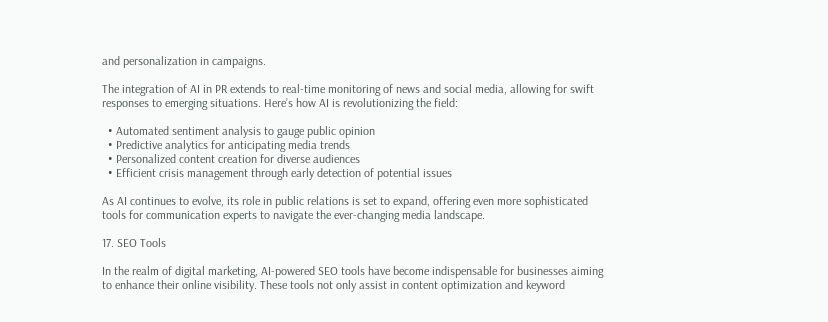and personalization in campaigns.

The integration of AI in PR extends to real-time monitoring of news and social media, allowing for swift responses to emerging situations. Here’s how AI is revolutionizing the field:

  • Automated sentiment analysis to gauge public opinion
  • Predictive analytics for anticipating media trends
  • Personalized content creation for diverse audiences
  • Efficient crisis management through early detection of potential issues

As AI continues to evolve, its role in public relations is set to expand, offering even more sophisticated tools for communication experts to navigate the ever-changing media landscape.

17. SEO Tools

In the realm of digital marketing, AI-powered SEO tools have become indispensable for businesses aiming to enhance their online visibility. These tools not only assist in content optimization and keyword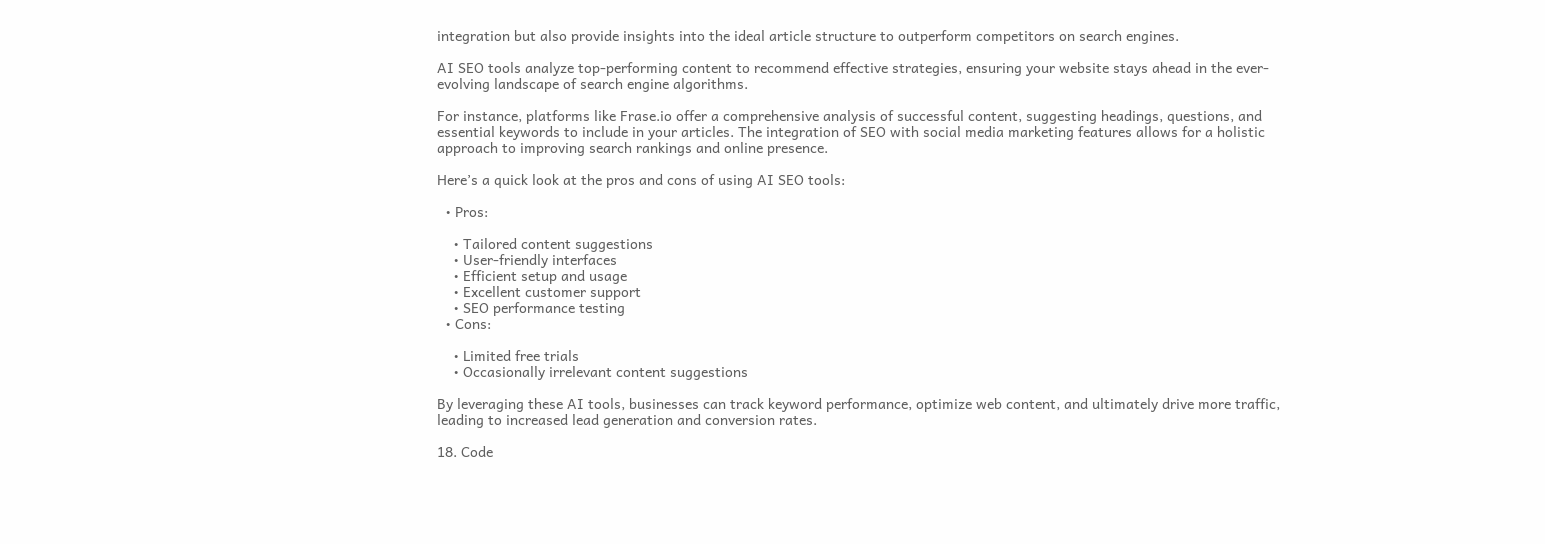integration but also provide insights into the ideal article structure to outperform competitors on search engines.

AI SEO tools analyze top-performing content to recommend effective strategies, ensuring your website stays ahead in the ever-evolving landscape of search engine algorithms.

For instance, platforms like Frase.io offer a comprehensive analysis of successful content, suggesting headings, questions, and essential keywords to include in your articles. The integration of SEO with social media marketing features allows for a holistic approach to improving search rankings and online presence.

Here’s a quick look at the pros and cons of using AI SEO tools:

  • Pros:

    • Tailored content suggestions
    • User-friendly interfaces
    • Efficient setup and usage
    • Excellent customer support
    • SEO performance testing
  • Cons:

    • Limited free trials
    • Occasionally irrelevant content suggestions

By leveraging these AI tools, businesses can track keyword performance, optimize web content, and ultimately drive more traffic, leading to increased lead generation and conversion rates.

18. Code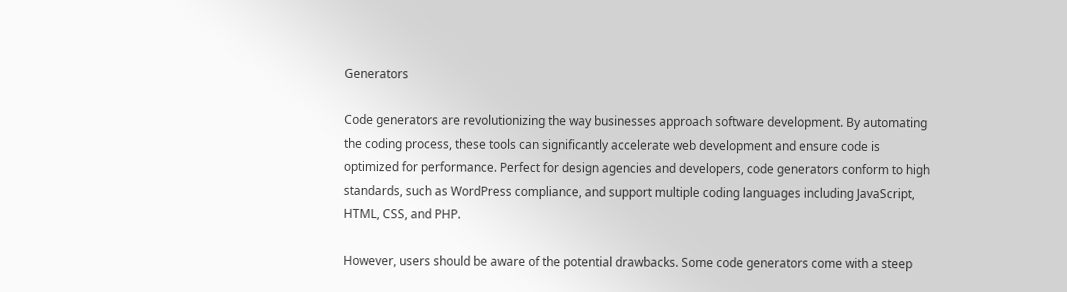Generators

Code generators are revolutionizing the way businesses approach software development. By automating the coding process, these tools can significantly accelerate web development and ensure code is optimized for performance. Perfect for design agencies and developers, code generators conform to high standards, such as WordPress compliance, and support multiple coding languages including JavaScript, HTML, CSS, and PHP.

However, users should be aware of the potential drawbacks. Some code generators come with a steep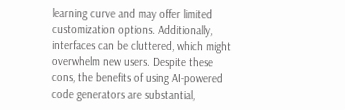learning curve and may offer limited customization options. Additionally, interfaces can be cluttered, which might overwhelm new users. Despite these cons, the benefits of using AI-powered code generators are substantial,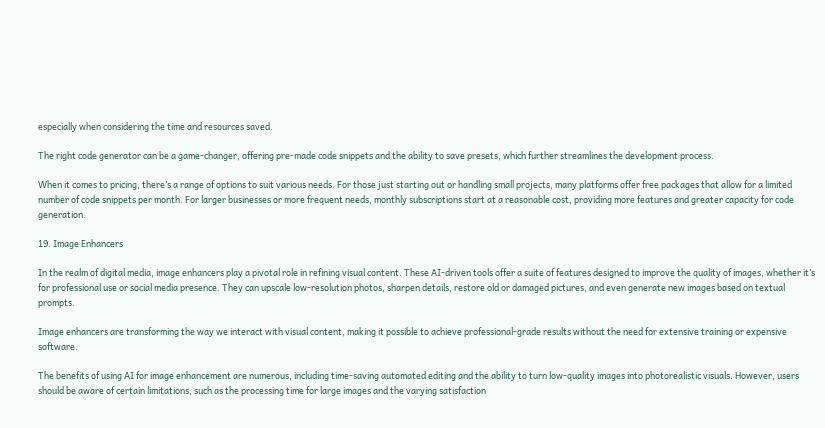especially when considering the time and resources saved.

The right code generator can be a game-changer, offering pre-made code snippets and the ability to save presets, which further streamlines the development process.

When it comes to pricing, there’s a range of options to suit various needs. For those just starting out or handling small projects, many platforms offer free packages that allow for a limited number of code snippets per month. For larger businesses or more frequent needs, monthly subscriptions start at a reasonable cost, providing more features and greater capacity for code generation.

19. Image Enhancers

In the realm of digital media, image enhancers play a pivotal role in refining visual content. These AI-driven tools offer a suite of features designed to improve the quality of images, whether it’s for professional use or social media presence. They can upscale low-resolution photos, sharpen details, restore old or damaged pictures, and even generate new images based on textual prompts.

Image enhancers are transforming the way we interact with visual content, making it possible to achieve professional-grade results without the need for extensive training or expensive software.

The benefits of using AI for image enhancement are numerous, including time-saving automated editing and the ability to turn low-quality images into photorealistic visuals. However, users should be aware of certain limitations, such as the processing time for large images and the varying satisfaction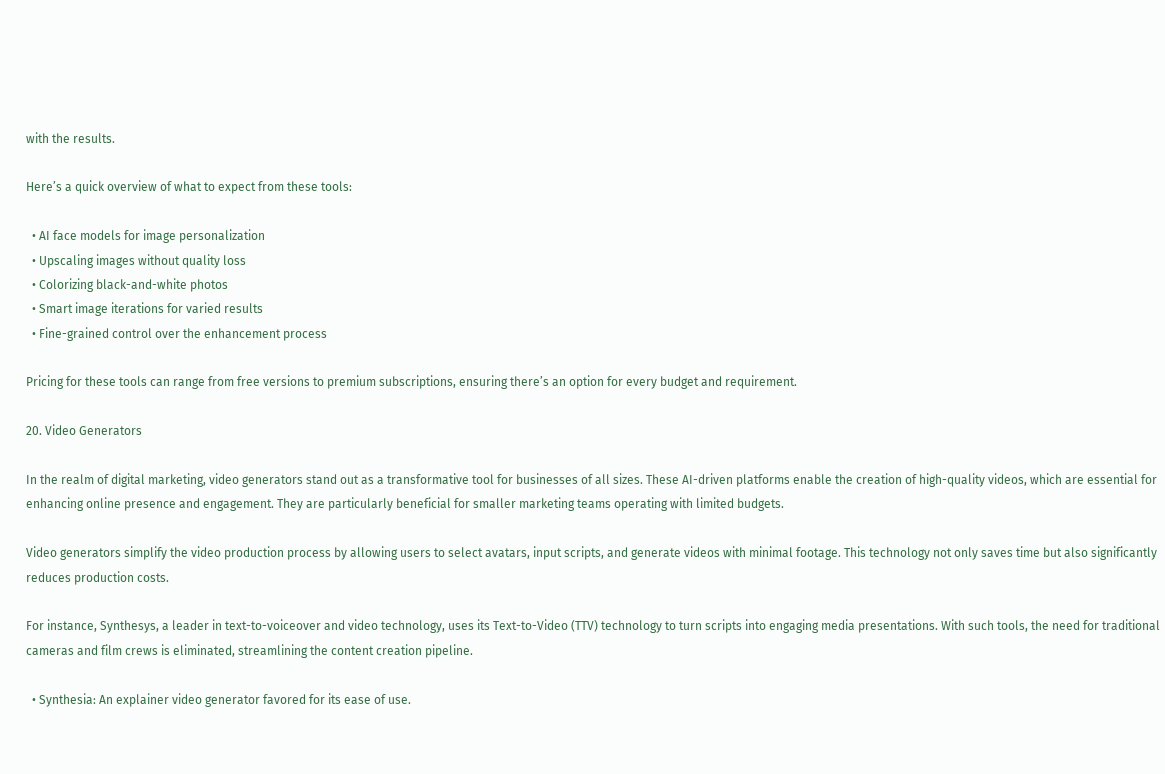with the results.

Here’s a quick overview of what to expect from these tools:

  • AI face models for image personalization
  • Upscaling images without quality loss
  • Colorizing black-and-white photos
  • Smart image iterations for varied results
  • Fine-grained control over the enhancement process

Pricing for these tools can range from free versions to premium subscriptions, ensuring there’s an option for every budget and requirement.

20. Video Generators

In the realm of digital marketing, video generators stand out as a transformative tool for businesses of all sizes. These AI-driven platforms enable the creation of high-quality videos, which are essential for enhancing online presence and engagement. They are particularly beneficial for smaller marketing teams operating with limited budgets.

Video generators simplify the video production process by allowing users to select avatars, input scripts, and generate videos with minimal footage. This technology not only saves time but also significantly reduces production costs.

For instance, Synthesys, a leader in text-to-voiceover and video technology, uses its Text-to-Video (TTV) technology to turn scripts into engaging media presentations. With such tools, the need for traditional cameras and film crews is eliminated, streamlining the content creation pipeline.

  • Synthesia: An explainer video generator favored for its ease of use.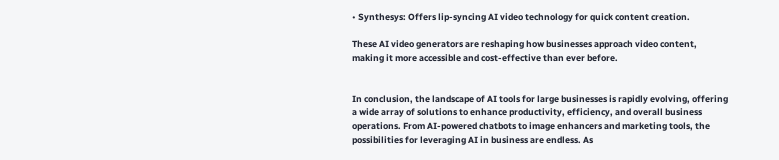• Synthesys: Offers lip-syncing AI video technology for quick content creation.

These AI video generators are reshaping how businesses approach video content, making it more accessible and cost-effective than ever before.


In conclusion, the landscape of AI tools for large businesses is rapidly evolving, offering a wide array of solutions to enhance productivity, efficiency, and overall business operations. From AI-powered chatbots to image enhancers and marketing tools, the possibilities for leveraging AI in business are endless. As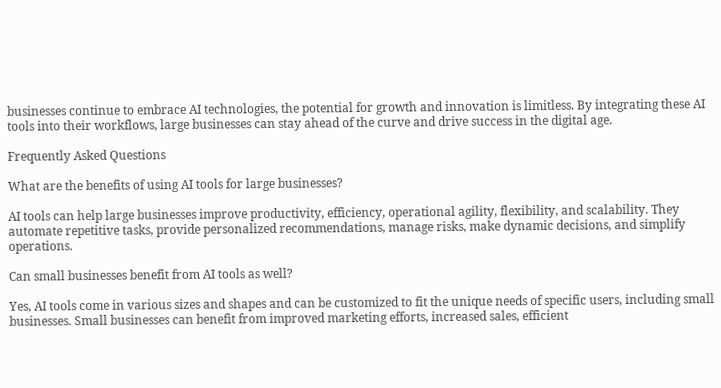businesses continue to embrace AI technologies, the potential for growth and innovation is limitless. By integrating these AI tools into their workflows, large businesses can stay ahead of the curve and drive success in the digital age.

Frequently Asked Questions

What are the benefits of using AI tools for large businesses?

AI tools can help large businesses improve productivity, efficiency, operational agility, flexibility, and scalability. They automate repetitive tasks, provide personalized recommendations, manage risks, make dynamic decisions, and simplify operations.

Can small businesses benefit from AI tools as well?

Yes, AI tools come in various sizes and shapes and can be customized to fit the unique needs of specific users, including small businesses. Small businesses can benefit from improved marketing efforts, increased sales, efficient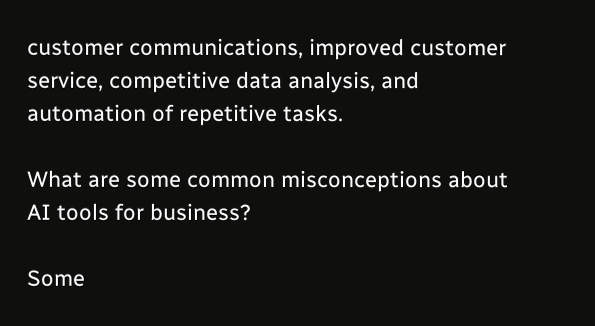customer communications, improved customer service, competitive data analysis, and automation of repetitive tasks.

What are some common misconceptions about AI tools for business?

Some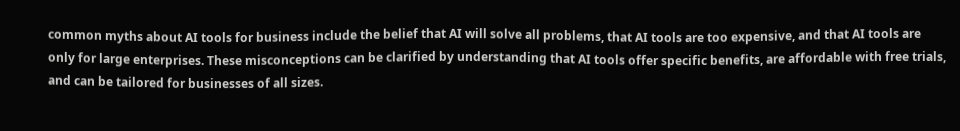common myths about AI tools for business include the belief that AI will solve all problems, that AI tools are too expensive, and that AI tools are only for large enterprises. These misconceptions can be clarified by understanding that AI tools offer specific benefits, are affordable with free trials, and can be tailored for businesses of all sizes.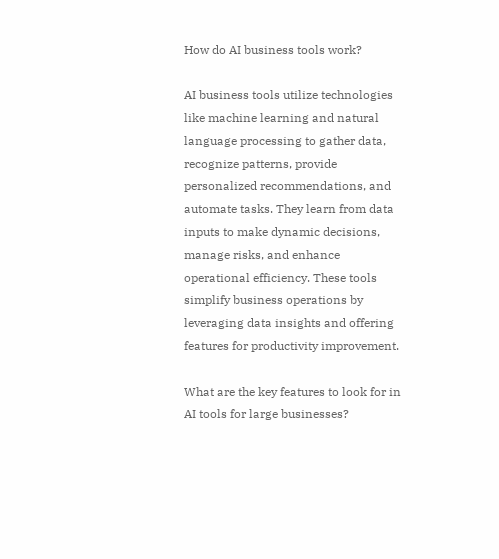How do AI business tools work?

AI business tools utilize technologies like machine learning and natural language processing to gather data, recognize patterns, provide personalized recommendations, and automate tasks. They learn from data inputs to make dynamic decisions, manage risks, and enhance operational efficiency. These tools simplify business operations by leveraging data insights and offering features for productivity improvement.

What are the key features to look for in AI tools for large businesses?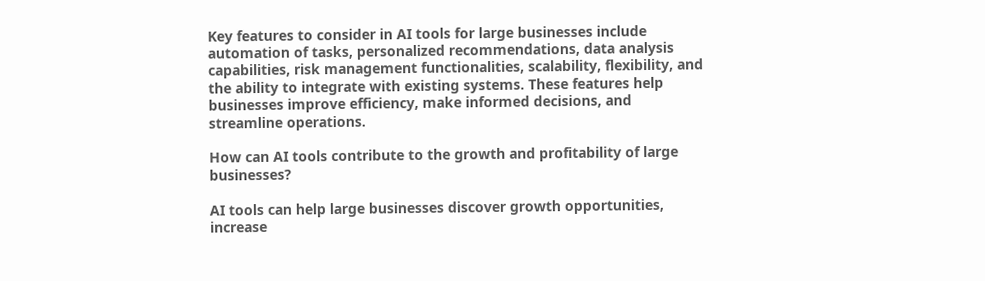Key features to consider in AI tools for large businesses include automation of tasks, personalized recommendations, data analysis capabilities, risk management functionalities, scalability, flexibility, and the ability to integrate with existing systems. These features help businesses improve efficiency, make informed decisions, and streamline operations.

How can AI tools contribute to the growth and profitability of large businesses?

AI tools can help large businesses discover growth opportunities, increase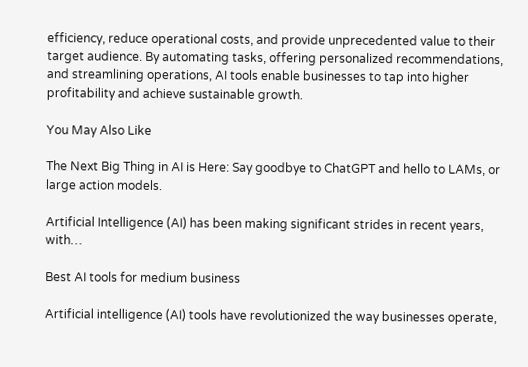efficiency, reduce operational costs, and provide unprecedented value to their target audience. By automating tasks, offering personalized recommendations, and streamlining operations, AI tools enable businesses to tap into higher profitability and achieve sustainable growth.

You May Also Like

The Next Big Thing in AI is Here: Say goodbye to ChatGPT and hello to LAMs, or large action models.

Artificial Intelligence (AI) has been making significant strides in recent years, with…

Best AI tools for medium business

Artificial intelligence (AI) tools have revolutionized the way businesses operate,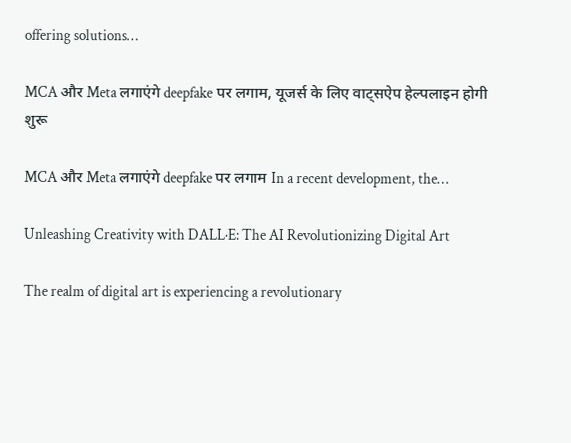offering solutions…

MCA और Meta लगाएंगे deepfake पर लगाम, यूजर्स के लिए वाट्सऐप हेल्पलाइन होगी शुरू

MCA और Meta लगाएंगे deepfake पर लगाम In a recent development, the…

Unleashing Creativity with DALL·E: The AI Revolutionizing Digital Art

The realm of digital art is experiencing a revolutionary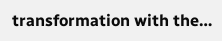transformation with the…